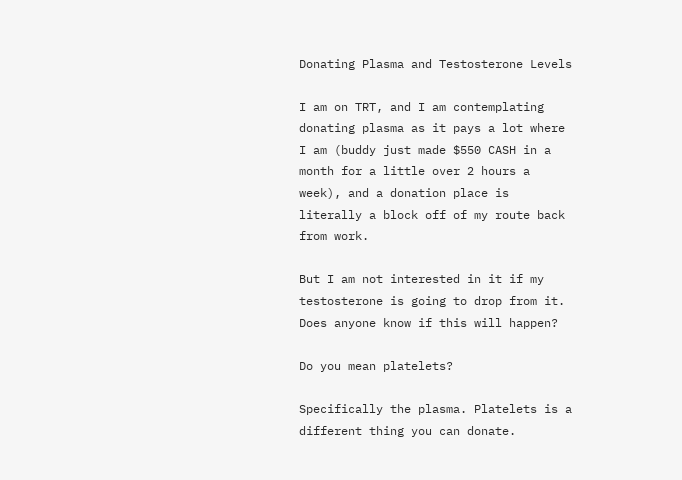Donating Plasma and Testosterone Levels

I am on TRT, and I am contemplating donating plasma as it pays a lot where I am (buddy just made $550 CASH in a month for a little over 2 hours a week), and a donation place is literally a block off of my route back from work.

But I am not interested in it if my testosterone is going to drop from it. Does anyone know if this will happen?

Do you mean platelets?

Specifically the plasma. Platelets is a different thing you can donate.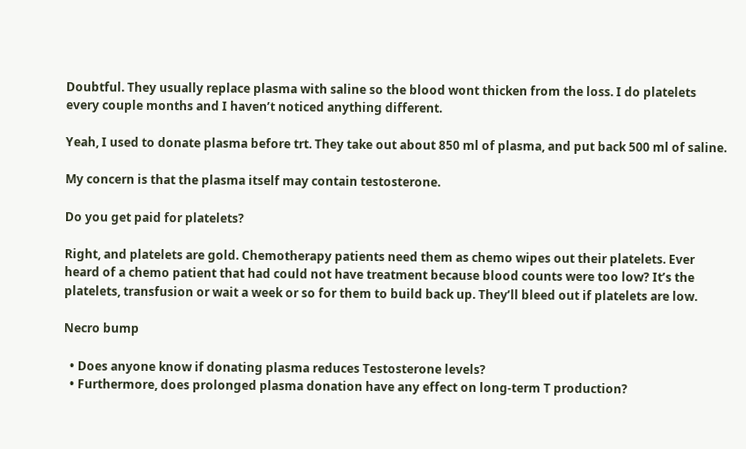Doubtful. They usually replace plasma with saline so the blood wont thicken from the loss. I do platelets every couple months and I haven’t noticed anything different.

Yeah, I used to donate plasma before trt. They take out about 850 ml of plasma, and put back 500 ml of saline.

My concern is that the plasma itself may contain testosterone.

Do you get paid for platelets?

Right, and platelets are gold. Chemotherapy patients need them as chemo wipes out their platelets. Ever heard of a chemo patient that had could not have treatment because blood counts were too low? It’s the platelets, transfusion or wait a week or so for them to build back up. They’ll bleed out if platelets are low.

Necro bump

  • Does anyone know if donating plasma reduces Testosterone levels?
  • Furthermore, does prolonged plasma donation have any effect on long-term T production?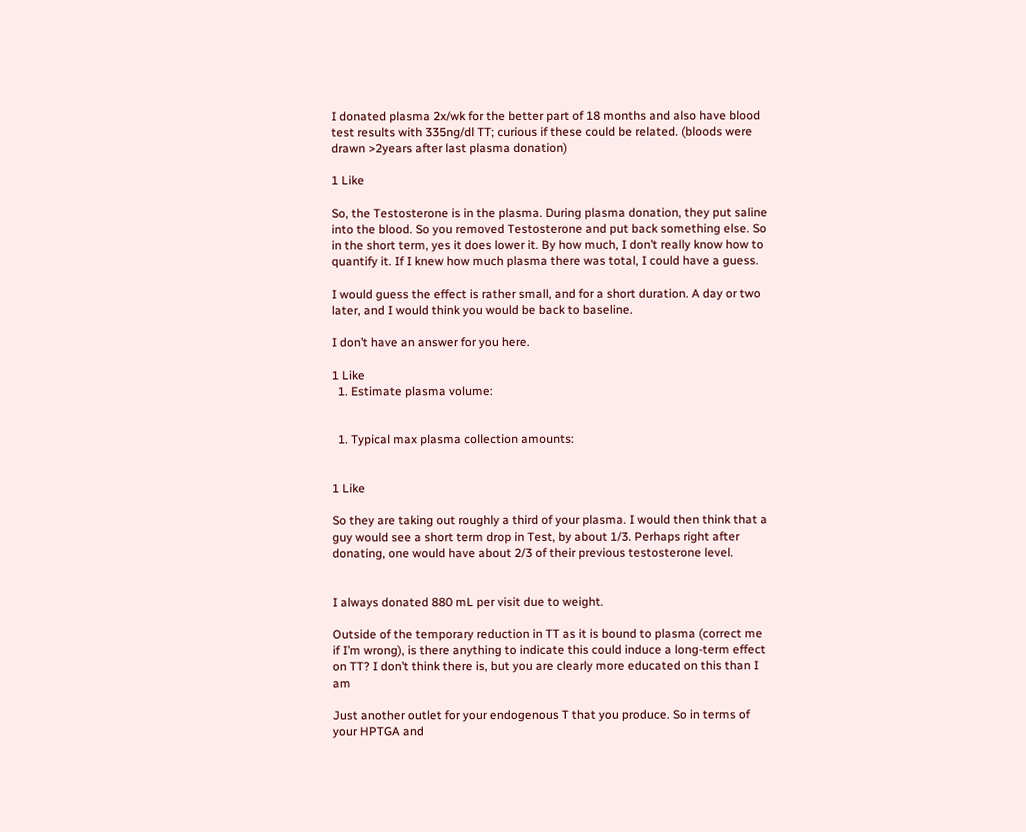I donated plasma 2x/wk for the better part of 18 months and also have blood test results with 335ng/dl TT; curious if these could be related. (bloods were drawn >2years after last plasma donation)

1 Like

So, the Testosterone is in the plasma. During plasma donation, they put saline into the blood. So you removed Testosterone and put back something else. So in the short term, yes it does lower it. By how much, I don’t really know how to quantify it. If I knew how much plasma there was total, I could have a guess.

I would guess the effect is rather small, and for a short duration. A day or two later, and I would think you would be back to baseline.

I don’t have an answer for you here.

1 Like
  1. Estimate plasma volume:


  1. Typical max plasma collection amounts:


1 Like

So they are taking out roughly a third of your plasma. I would then think that a guy would see a short term drop in Test, by about 1/3. Perhaps right after donating, one would have about 2/3 of their previous testosterone level.


I always donated 880 mL per visit due to weight.

Outside of the temporary reduction in TT as it is bound to plasma (correct me if I’m wrong), is there anything to indicate this could induce a long-term effect on TT? I don’t think there is, but you are clearly more educated on this than I am

Just another outlet for your endogenous T that you produce. So in terms of your HPTGA and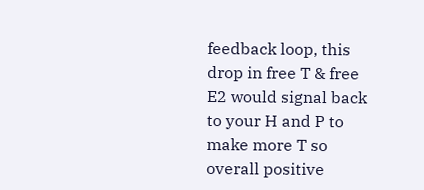feedback loop, this drop in free T & free E2 would signal back to your H and P to make more T so overall positive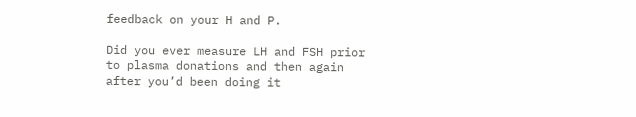feedback on your H and P.

Did you ever measure LH and FSH prior to plasma donations and then again after you’d been doing it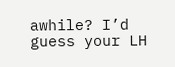awhile? I’d guess your LH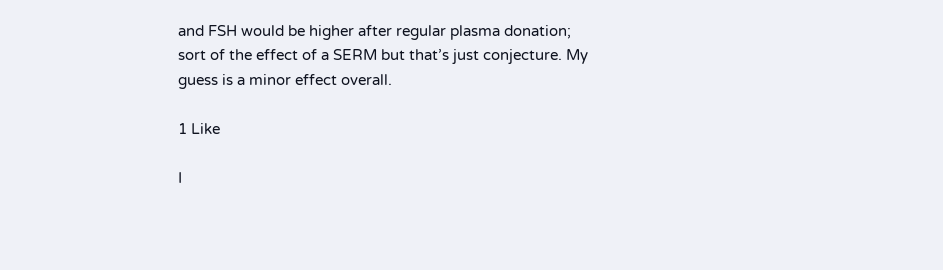and FSH would be higher after regular plasma donation; sort of the effect of a SERM but that’s just conjecture. My guess is a minor effect overall.

1 Like

I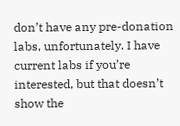don’t have any pre-donation labs, unfortunately. I have current labs if you’re interested, but that doesn’t show the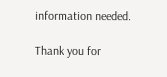information needed.

Thank you for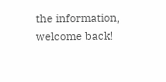the information, welcome back!